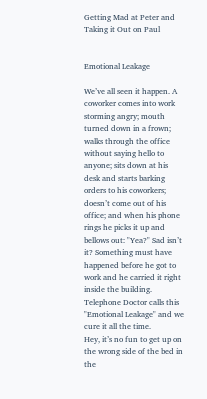Getting Mad at Peter and Taking it Out on Paul


Emotional Leakage

We’ve all seen it happen. A coworker comes into work storming angry; mouth turned down in a frown; walks through the office without saying hello to anyone; sits down at his desk and starts barking orders to his coworkers; doesn’t come out of his office; and when his phone rings he picks it up and bellows out: "Yea?" Sad isn’t it? Something must have happened before he got to work and he carried it right inside the building. Telephone Doctor calls this "Emotional Leakage" and we cure it all the time.
Hey, it’s no fun to get up on the wrong side of the bed in the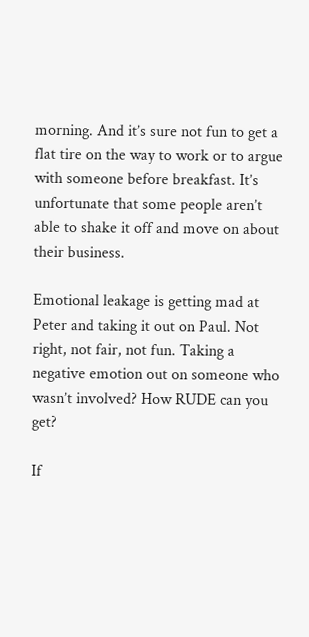morning. And it’s sure not fun to get a flat tire on the way to work or to argue with someone before breakfast. It’s unfortunate that some people aren’t able to shake it off and move on about their business.

Emotional leakage is getting mad at Peter and taking it out on Paul. Not right, not fair, not fun. Taking a negative emotion out on someone who wasn’t involved? How RUDE can you get?

If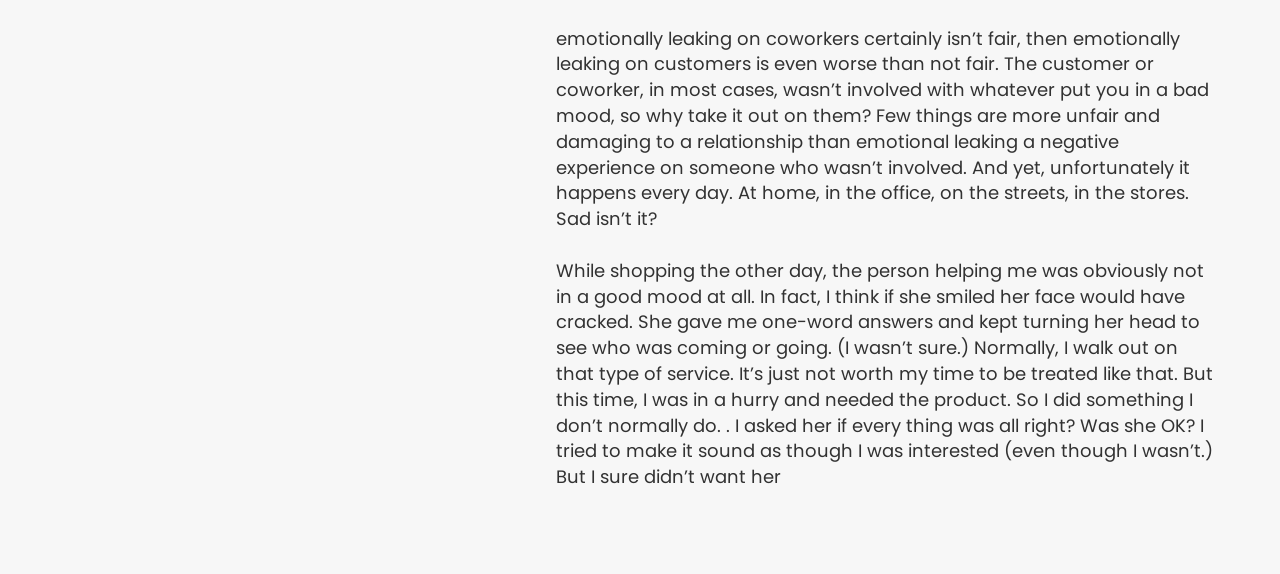emotionally leaking on coworkers certainly isn’t fair, then emotionally leaking on customers is even worse than not fair. The customer or coworker, in most cases, wasn’t involved with whatever put you in a bad mood, so why take it out on them? Few things are more unfair and damaging to a relationship than emotional leaking a negative experience on someone who wasn’t involved. And yet, unfortunately it happens every day. At home, in the office, on the streets, in the stores. Sad isn’t it?

While shopping the other day, the person helping me was obviously not in a good mood at all. In fact, I think if she smiled her face would have cracked. She gave me one-word answers and kept turning her head to see who was coming or going. (I wasn’t sure.) Normally, I walk out on that type of service. It’s just not worth my time to be treated like that. But this time, I was in a hurry and needed the product. So I did something I don’t normally do. . I asked her if every thing was all right? Was she OK? I tried to make it sound as though I was interested (even though I wasn’t.) But I sure didn’t want her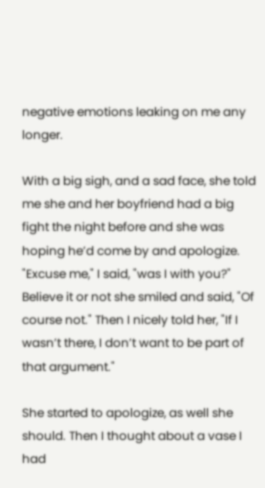negative emotions leaking on me any longer.

With a big sigh, and a sad face, she told me she and her boyfriend had a big fight the night before and she was hoping he’d come by and apologize. "Excuse me," I said, "was I with you?" Believe it or not she smiled and said, "Of course not." Then I nicely told her, "If I wasn’t there, I don’t want to be part of that argument."

She started to apologize, as well she should. Then I thought about a vase I had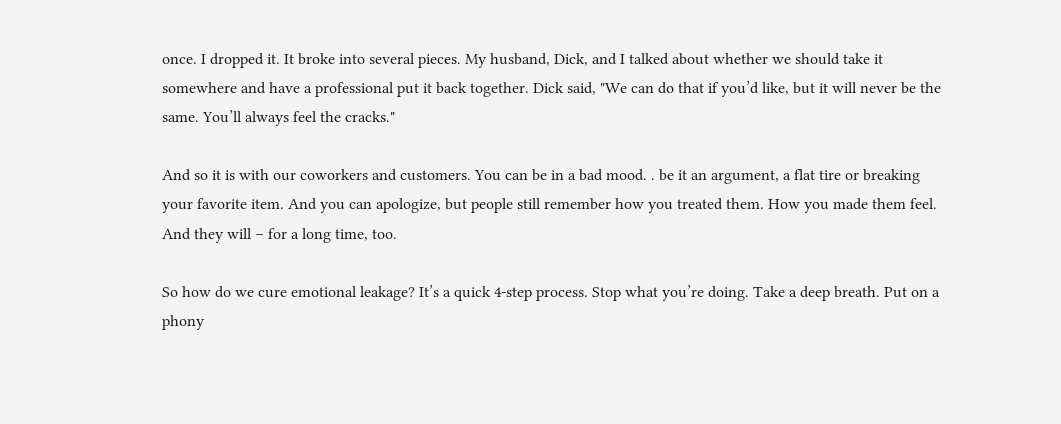once. I dropped it. It broke into several pieces. My husband, Dick, and I talked about whether we should take it somewhere and have a professional put it back together. Dick said, "We can do that if you’d like, but it will never be the same. You’ll always feel the cracks."

And so it is with our coworkers and customers. You can be in a bad mood. . be it an argument, a flat tire or breaking your favorite item. And you can apologize, but people still remember how you treated them. How you made them feel. And they will – for a long time, too.

So how do we cure emotional leakage? It’s a quick 4-step process. Stop what you’re doing. Take a deep breath. Put on a phony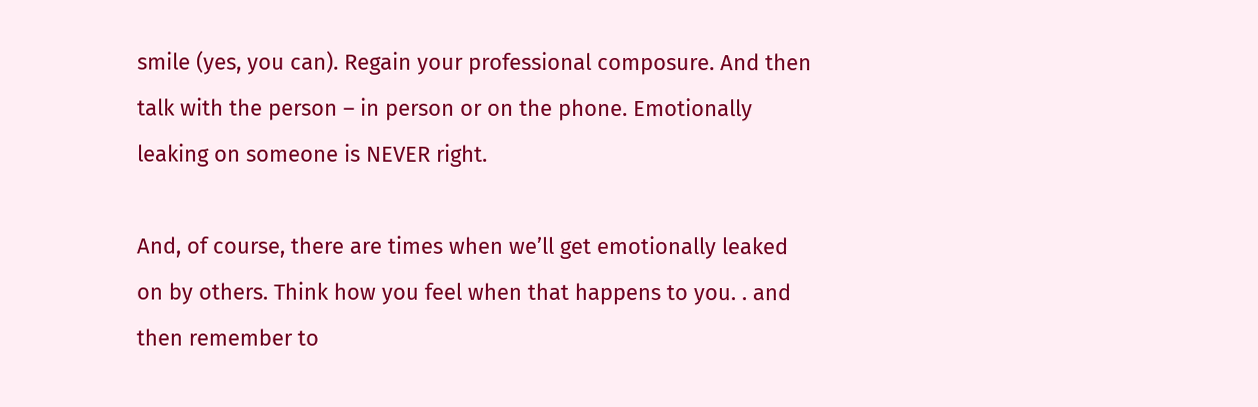smile (yes, you can). Regain your professional composure. And then talk with the person – in person or on the phone. Emotionally leaking on someone is NEVER right.

And, of course, there are times when we’ll get emotionally leaked on by others. Think how you feel when that happens to you. . and then remember to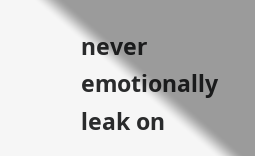never emotionally leak on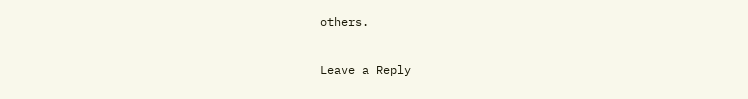others.

Leave a Reply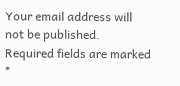Your email address will not be published. Required fields are marked *